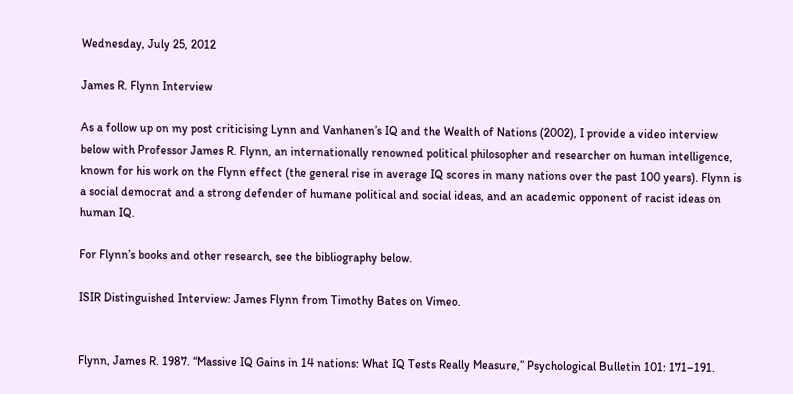Wednesday, July 25, 2012

James R. Flynn Interview

As a follow up on my post criticising Lynn and Vanhanen’s IQ and the Wealth of Nations (2002), I provide a video interview below with Professor James R. Flynn, an internationally renowned political philosopher and researcher on human intelligence, known for his work on the Flynn effect (the general rise in average IQ scores in many nations over the past 100 years). Flynn is a social democrat and a strong defender of humane political and social ideas, and an academic opponent of racist ideas on human IQ.

For Flynn’s books and other research, see the bibliography below.

ISIR Distinguished Interview: James Flynn from Timothy Bates on Vimeo.


Flynn, James R. 1987. “Massive IQ Gains in 14 nations: What IQ Tests Really Measure,” Psychological Bulletin 101: 171–191.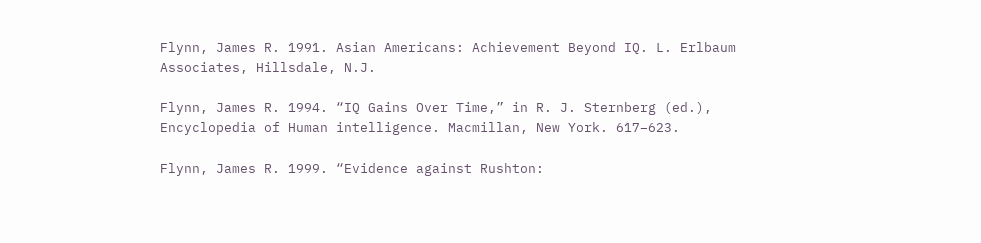Flynn, James R. 1991. Asian Americans: Achievement Beyond IQ. L. Erlbaum Associates, Hillsdale, N.J.

Flynn, James R. 1994. “IQ Gains Over Time,” in R. J. Sternberg (ed.), Encyclopedia of Human intelligence. Macmillan, New York. 617–623.

Flynn, James R. 1999. “Evidence against Rushton: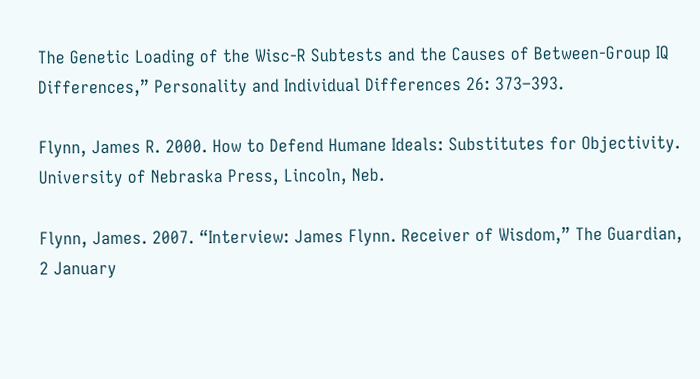The Genetic Loading of the Wisc-R Subtests and the Causes of Between-Group IQ Differences,” Personality and Individual Differences 26: 373–393.

Flynn, James R. 2000. How to Defend Humane Ideals: Substitutes for Objectivity. University of Nebraska Press, Lincoln, Neb.

Flynn, James. 2007. “Interview: James Flynn. Receiver of Wisdom,” The Guardian, 2 January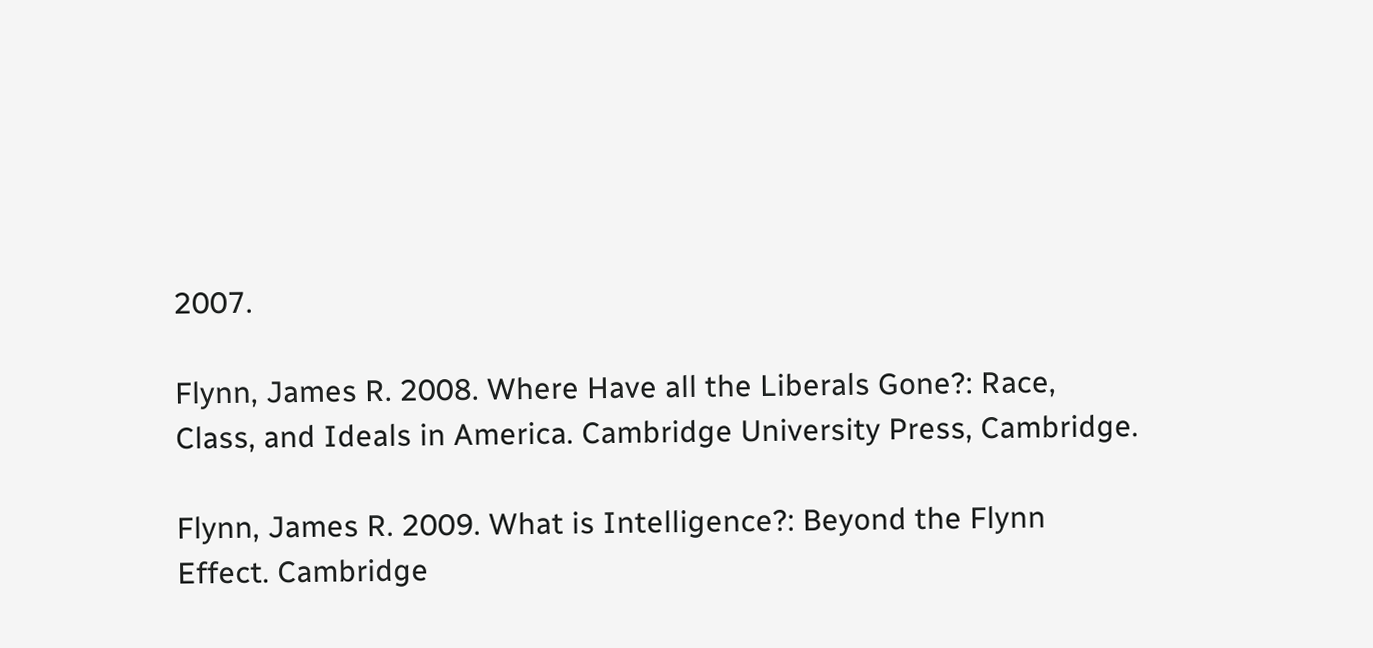2007.

Flynn, James R. 2008. Where Have all the Liberals Gone?: Race, Class, and Ideals in America. Cambridge University Press, Cambridge.

Flynn, James R. 2009. What is Intelligence?: Beyond the Flynn Effect. Cambridge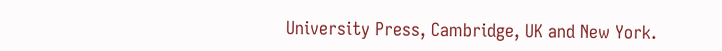University Press, Cambridge, UK and New York.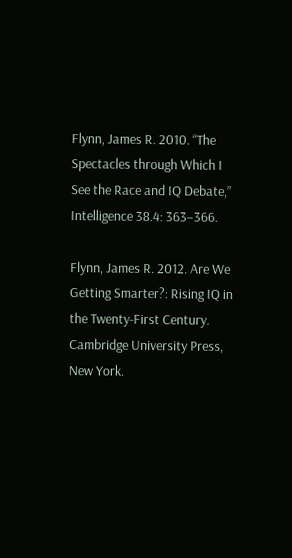Flynn, James R. 2010. “The Spectacles through Which I See the Race and IQ Debate,” Intelligence 38.4: 363–366.

Flynn, James R. 2012. Are We Getting Smarter?: Rising IQ in the Twenty-First Century. Cambridge University Press, New York.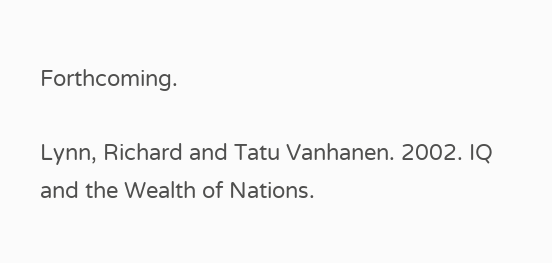Forthcoming.

Lynn, Richard and Tatu Vanhanen. 2002. IQ and the Wealth of Nations.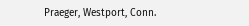Praeger, Westport, Conn.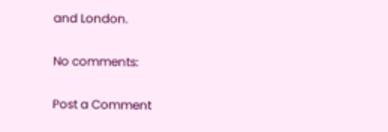and London.

No comments:

Post a Comment